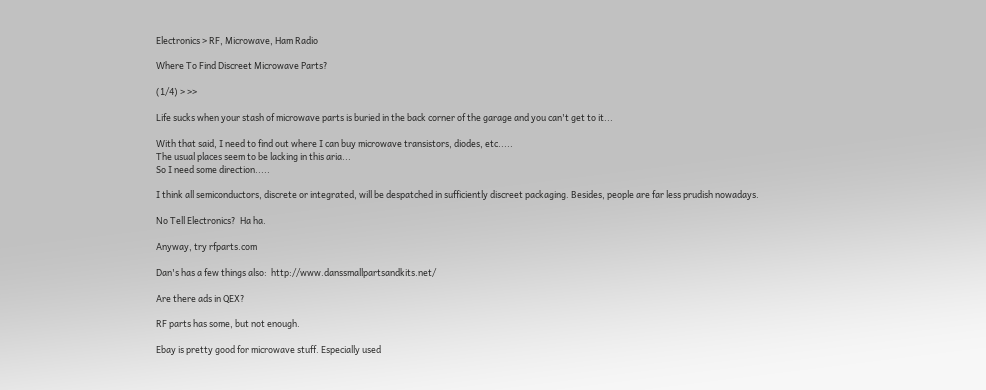Electronics > RF, Microwave, Ham Radio

Where To Find Discreet Microwave Parts?

(1/4) > >>

Life sucks when your stash of microwave parts is buried in the back corner of the garage and you can't get to it...

With that said, I need to find out where I can buy microwave transistors, diodes, etc.....
The usual places seem to be lacking in this aria...
So I need some direction.....

I think all semiconductors, discrete or integrated, will be despatched in sufficiently discreet packaging. Besides, people are far less prudish nowadays.

No Tell Electronics?  Ha ha.

Anyway, try rfparts.com

Dan's has a few things also:  http://www.danssmallpartsandkits.net/

Are there ads in QEX?

RF parts has some, but not enough.

Ebay is pretty good for microwave stuff. Especially used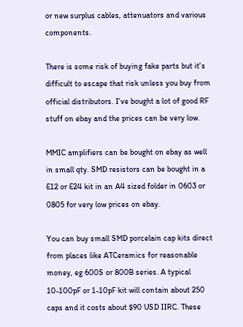or new surplus cables, attenuators and various components.

There is some risk of buying fake parts but it's difficult to escape that risk unless you buy from official distributors. I've bought a lot of good RF stuff on ebay and the prices can be very low.

MMIC amplifiers can be bought on ebay as well in small qty. SMD resistors can be bought in a E12 or E24 kit in an A4 sized folder in 0603 or 0805 for very low prices on ebay.

You can buy small SMD porcelain cap kits direct from places like ATCeramics for reasonable money, eg 600S or 800B series. A typical 10-100pF or 1-10pF kit will contain about 250 caps and it costs about $90 USD IIRC. These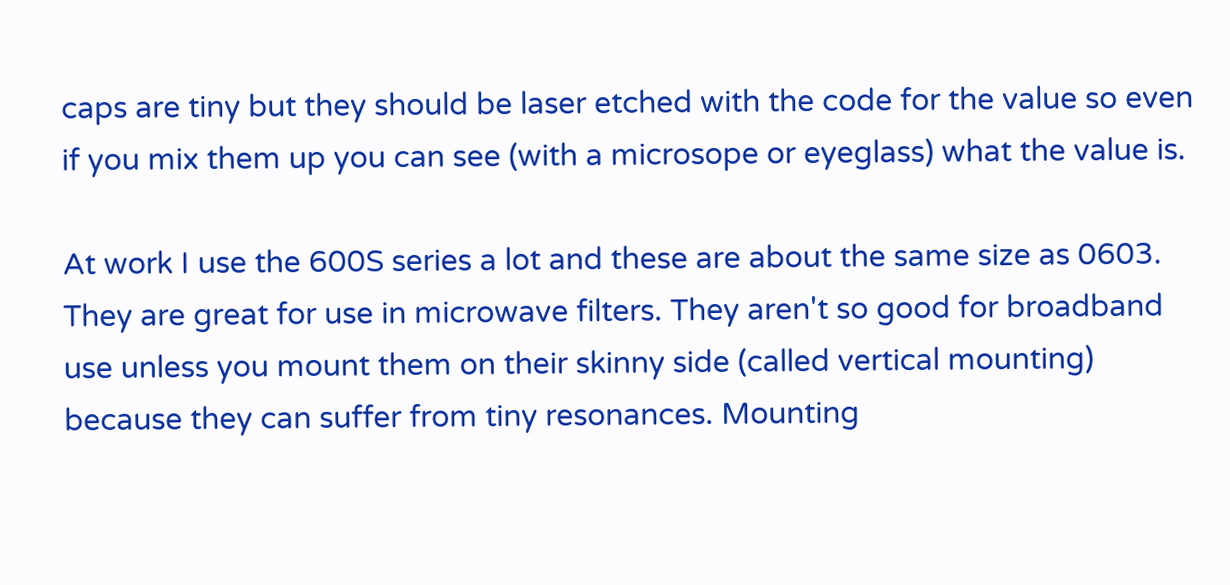caps are tiny but they should be laser etched with the code for the value so even if you mix them up you can see (with a microsope or eyeglass) what the value is.

At work I use the 600S series a lot and these are about the same size as 0603. They are great for use in microwave filters. They aren't so good for broadband use unless you mount them on their skinny side (called vertical mounting) because they can suffer from tiny resonances. Mounting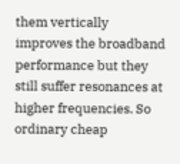them vertically improves the broadband performance but they still suffer resonances at higher frequencies. So ordinary cheap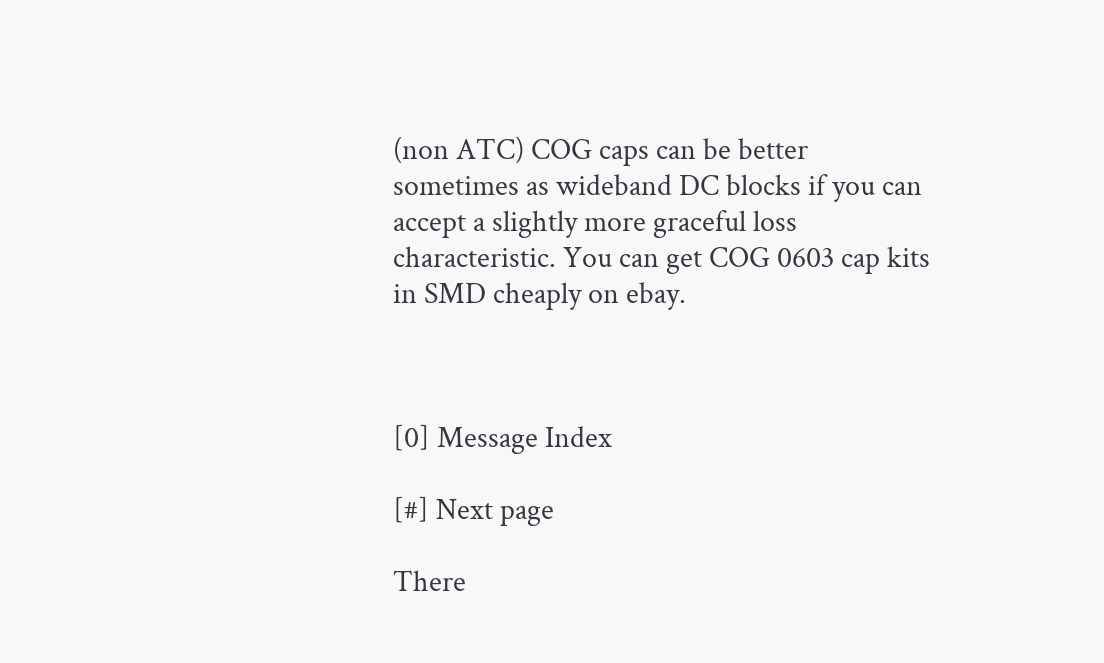(non ATC) COG caps can be better sometimes as wideband DC blocks if you can accept a slightly more graceful loss characteristic. You can get COG 0603 cap kits in SMD cheaply on ebay.



[0] Message Index

[#] Next page

There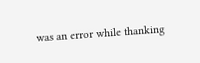was an error while thanking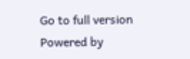Go to full version
Powered by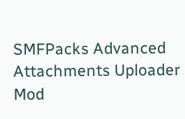SMFPacks Advanced Attachments Uploader Mod